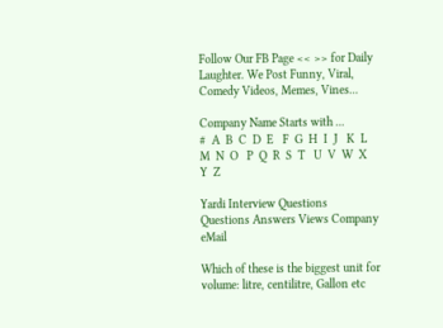Follow Our FB Page << >> for Daily Laughter. We Post Funny, Viral, Comedy Videos, Memes, Vines...

Company Name Starts with ...
#  A  B  C  D  E   F  G  H  I  J   K  L  M  N  O   P  Q  R  S  T   U  V  W  X  Y  Z

Yardi Interview Questions
Questions Answers Views Company eMail

Which of these is the biggest unit for volume: litre, centilitre, Gallon etc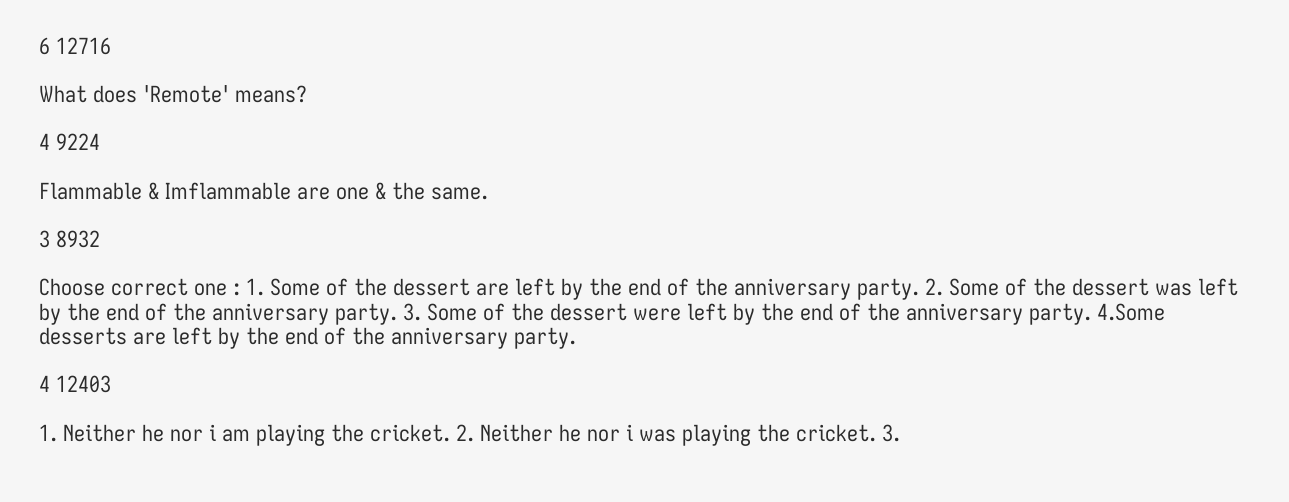6 12716

What does 'Remote' means?

4 9224

Flammable & Imflammable are one & the same.

3 8932

Choose correct one : 1. Some of the dessert are left by the end of the anniversary party. 2. Some of the dessert was left by the end of the anniversary party. 3. Some of the dessert were left by the end of the anniversary party. 4.Some desserts are left by the end of the anniversary party.

4 12403

1. Neither he nor i am playing the cricket. 2. Neither he nor i was playing the cricket. 3.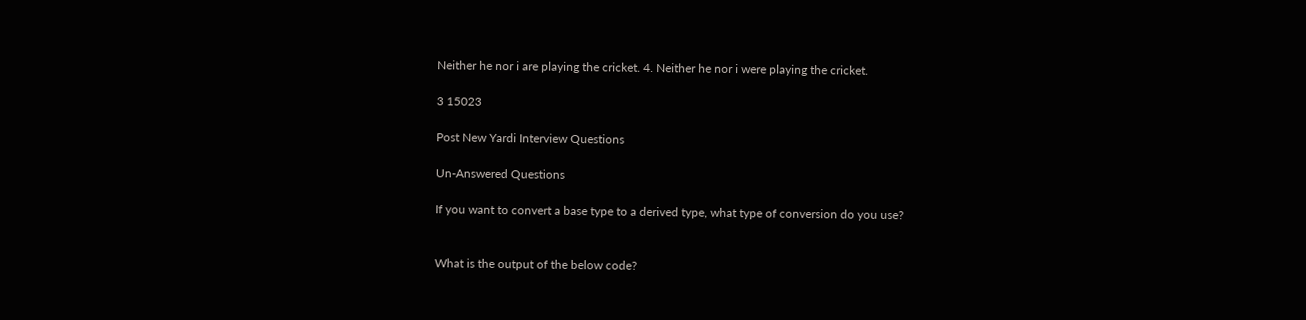Neither he nor i are playing the cricket. 4. Neither he nor i were playing the cricket.

3 15023

Post New Yardi Interview Questions

Un-Answered Questions

If you want to convert a base type to a derived type, what type of conversion do you use?


What is the output of the below code?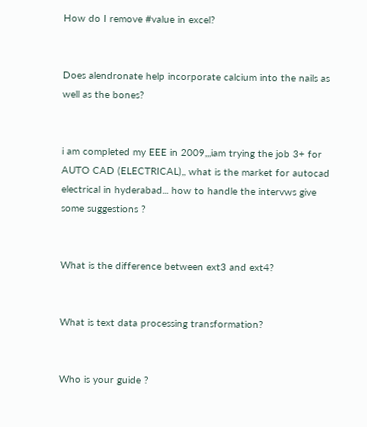How do I remove #value in excel?


Does alendronate help incorporate calcium into the nails as well as the bones?


i am completed my EEE in 2009,,,iam trying the job 3+ for AUTO CAD (ELECTRICAL),, what is the market for autocad electrical in hyderabad... how to handle the intervws give some suggestions ?


What is the difference between ext3 and ext4?


What is text data processing transformation?


Who is your guide ?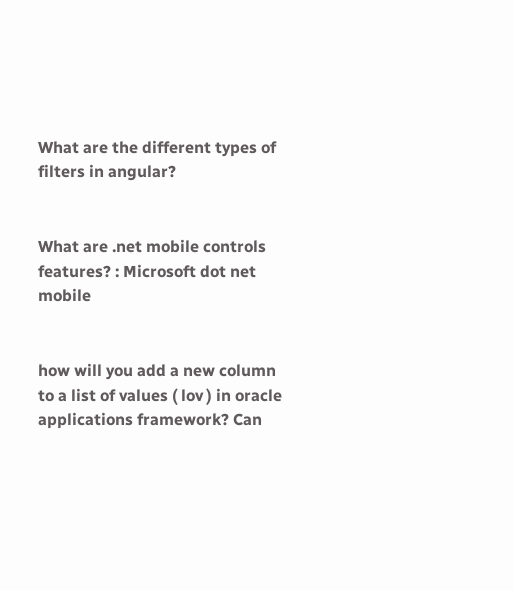What are the different types of filters in angular?


What are .net mobile controls features? : Microsoft dot net mobile


how will you add a new column to a list of values ( lov ) in oracle applications framework? Can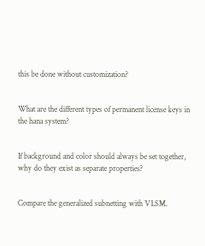this be done without customization?


What are the different types of permanent license keys in the hana system?


If background and color should always be set together, why do they exist as separate properties?


Compare the generalized subnetting with VLSM.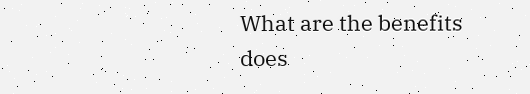What are the benefits does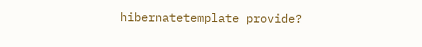hibernatetemplate provide?